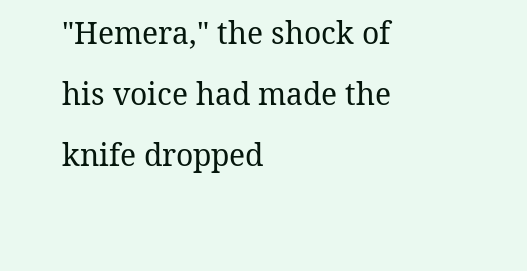"Hemera," the shock of his voice had made the knife dropped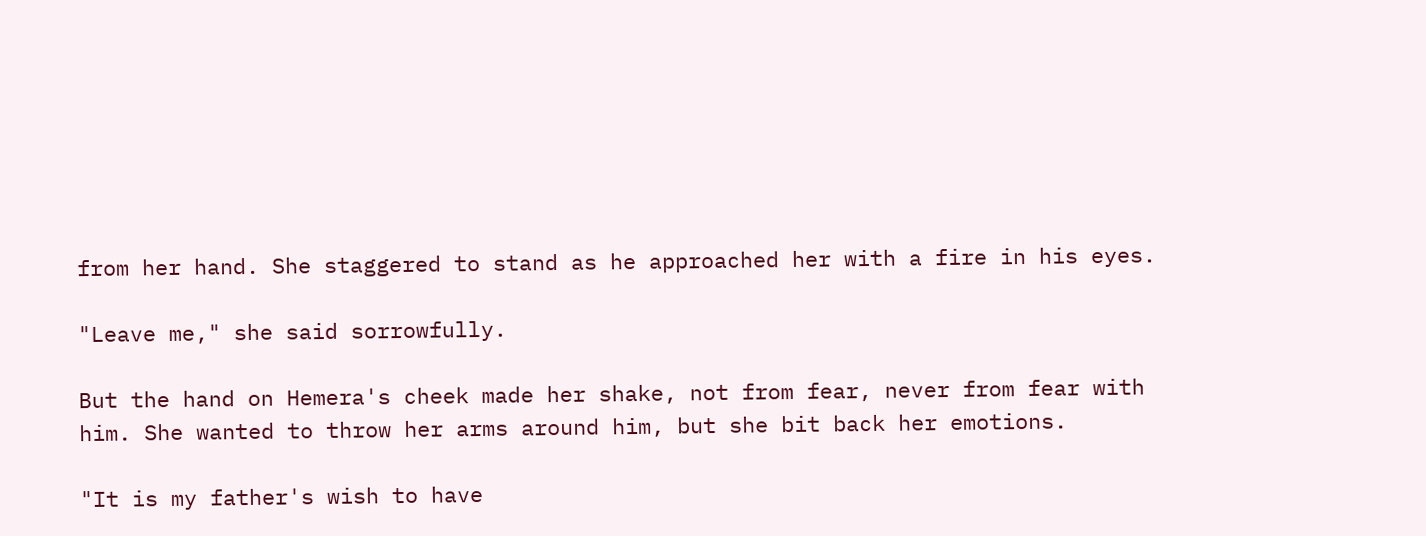from her hand. She staggered to stand as he approached her with a fire in his eyes.

"Leave me," she said sorrowfully.

But the hand on Hemera's cheek made her shake, not from fear, never from fear with him. She wanted to throw her arms around him, but she bit back her emotions.

"It is my father's wish to have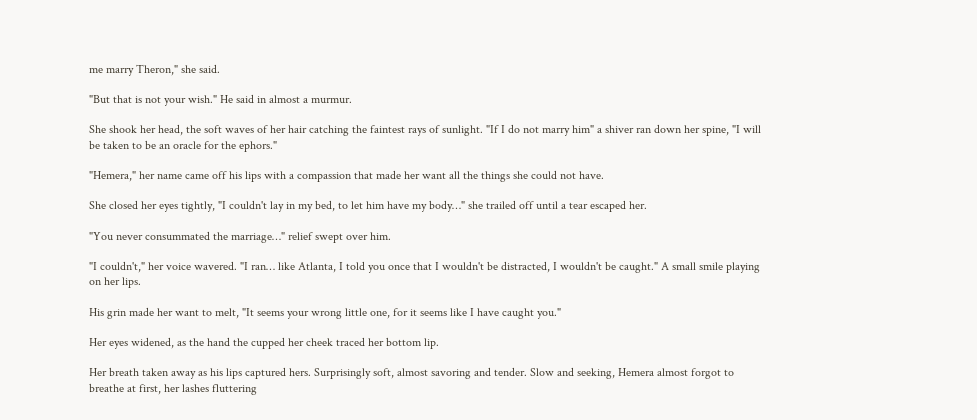me marry Theron," she said.

"But that is not your wish." He said in almost a murmur.

She shook her head, the soft waves of her hair catching the faintest rays of sunlight. "If I do not marry him" a shiver ran down her spine, "I will be taken to be an oracle for the ephors."

"Hemera," her name came off his lips with a compassion that made her want all the things she could not have.

She closed her eyes tightly, "I couldn't lay in my bed, to let him have my body…" she trailed off until a tear escaped her.

"You never consummated the marriage…" relief swept over him.

"I couldn't," her voice wavered. "I ran… like Atlanta, I told you once that I wouldn't be distracted, I wouldn't be caught." A small smile playing on her lips.

His grin made her want to melt, "It seems your wrong little one, for it seems like I have caught you."

Her eyes widened, as the hand the cupped her cheek traced her bottom lip.

Her breath taken away as his lips captured hers. Surprisingly soft, almost savoring and tender. Slow and seeking, Hemera almost forgot to breathe at first, her lashes fluttering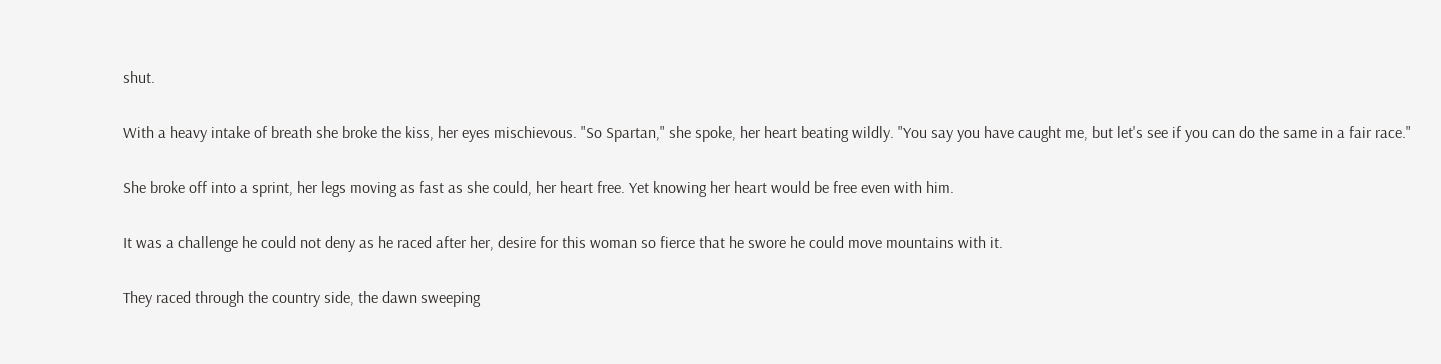shut.

With a heavy intake of breath she broke the kiss, her eyes mischievous. "So Spartan," she spoke, her heart beating wildly. "You say you have caught me, but let's see if you can do the same in a fair race."

She broke off into a sprint, her legs moving as fast as she could, her heart free. Yet knowing her heart would be free even with him.

It was a challenge he could not deny as he raced after her, desire for this woman so fierce that he swore he could move mountains with it.

They raced through the country side, the dawn sweeping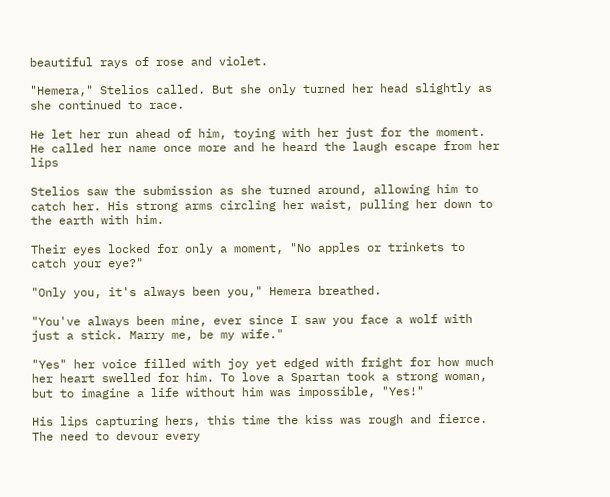beautiful rays of rose and violet.

"Hemera," Stelios called. But she only turned her head slightly as she continued to race.

He let her run ahead of him, toying with her just for the moment. He called her name once more and he heard the laugh escape from her lips

Stelios saw the submission as she turned around, allowing him to catch her. His strong arms circling her waist, pulling her down to the earth with him.

Their eyes locked for only a moment, "No apples or trinkets to catch your eye?"

"Only you, it's always been you," Hemera breathed.

"You've always been mine, ever since I saw you face a wolf with just a stick. Marry me, be my wife."

"Yes" her voice filled with joy yet edged with fright for how much her heart swelled for him. To love a Spartan took a strong woman, but to imagine a life without him was impossible, "Yes!"

His lips capturing hers, this time the kiss was rough and fierce. The need to devour every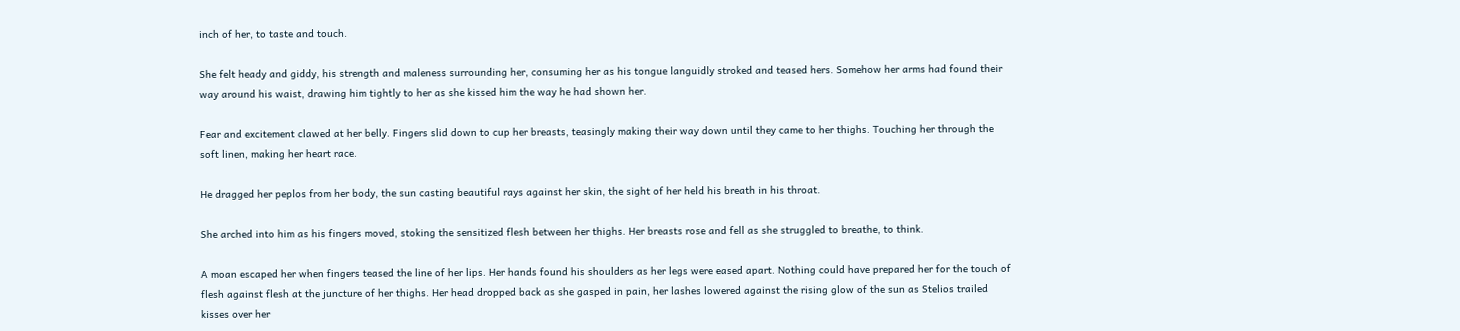inch of her, to taste and touch.

She felt heady and giddy, his strength and maleness surrounding her, consuming her as his tongue languidly stroked and teased hers. Somehow her arms had found their way around his waist, drawing him tightly to her as she kissed him the way he had shown her.

Fear and excitement clawed at her belly. Fingers slid down to cup her breasts, teasingly making their way down until they came to her thighs. Touching her through the soft linen, making her heart race.

He dragged her peplos from her body, the sun casting beautiful rays against her skin, the sight of her held his breath in his throat.

She arched into him as his fingers moved, stoking the sensitized flesh between her thighs. Her breasts rose and fell as she struggled to breathe, to think.

A moan escaped her when fingers teased the line of her lips. Her hands found his shoulders as her legs were eased apart. Nothing could have prepared her for the touch of flesh against flesh at the juncture of her thighs. Her head dropped back as she gasped in pain, her lashes lowered against the rising glow of the sun as Stelios trailed kisses over her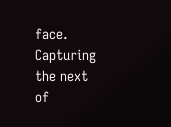face. Capturing the next of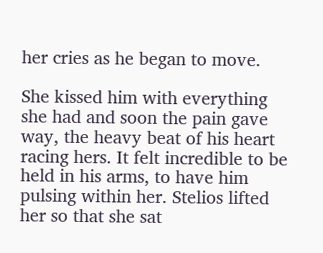her cries as he began to move.

She kissed him with everything she had and soon the pain gave way, the heavy beat of his heart racing hers. It felt incredible to be held in his arms, to have him pulsing within her. Stelios lifted her so that she sat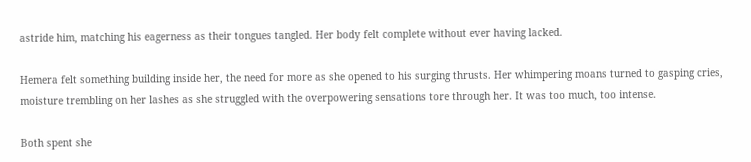astride him, matching his eagerness as their tongues tangled. Her body felt complete without ever having lacked.

Hemera felt something building inside her, the need for more as she opened to his surging thrusts. Her whimpering moans turned to gasping cries, moisture trembling on her lashes as she struggled with the overpowering sensations tore through her. It was too much, too intense.

Both spent she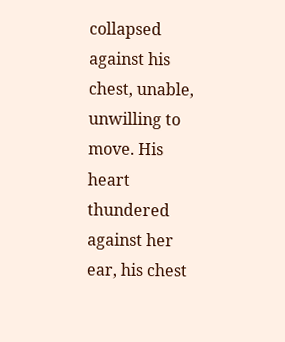collapsed against his chest, unable, unwilling to move. His heart thundered against her ear, his chest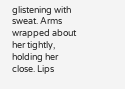glistening with sweat. Arms wrapped about her tightly, holding her close. Lips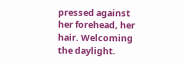pressed against her forehead, her hair. Welcoming the daylight.